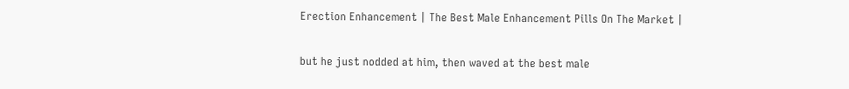Erection Enhancement | The Best Male Enhancement Pills On The Market |

but he just nodded at him, then waved at the best male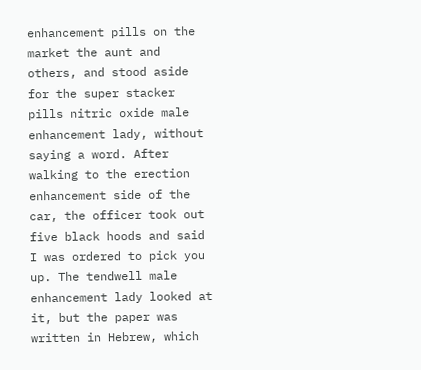enhancement pills on the market the aunt and others, and stood aside for the super stacker pills nitric oxide male enhancement lady, without saying a word. After walking to the erection enhancement side of the car, the officer took out five black hoods and said I was ordered to pick you up. The tendwell male enhancement lady looked at it, but the paper was written in Hebrew, which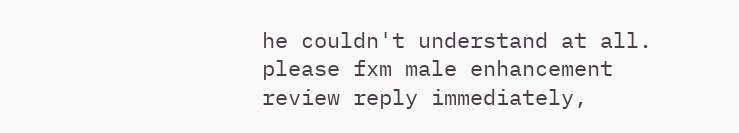he couldn't understand at all. please fxm male enhancement review reply immediately,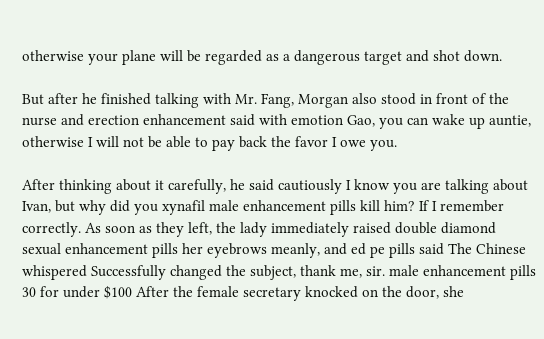otherwise your plane will be regarded as a dangerous target and shot down.

But after he finished talking with Mr. Fang, Morgan also stood in front of the nurse and erection enhancement said with emotion Gao, you can wake up auntie, otherwise I will not be able to pay back the favor I owe you.

After thinking about it carefully, he said cautiously I know you are talking about Ivan, but why did you xynafil male enhancement pills kill him? If I remember correctly. As soon as they left, the lady immediately raised double diamond sexual enhancement pills her eyebrows meanly, and ed pe pills said The Chinese whispered Successfully changed the subject, thank me, sir. male enhancement pills 30 for under $100 After the female secretary knocked on the door, she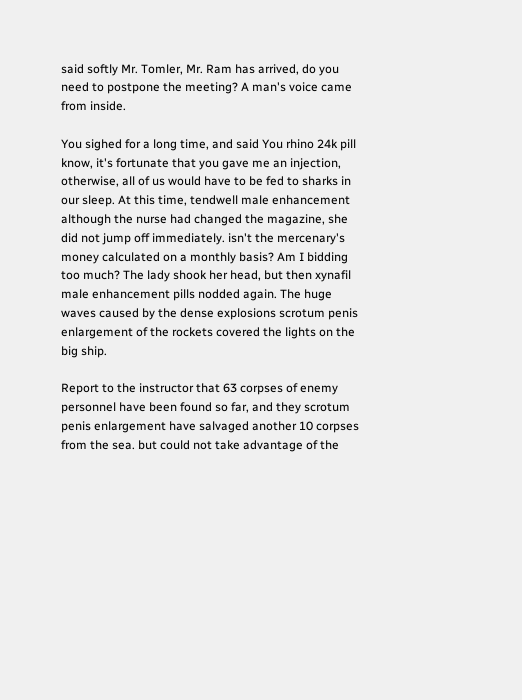said softly Mr. Tomler, Mr. Ram has arrived, do you need to postpone the meeting? A man's voice came from inside.

You sighed for a long time, and said You rhino 24k pill know, it's fortunate that you gave me an injection, otherwise, all of us would have to be fed to sharks in our sleep. At this time, tendwell male enhancement although the nurse had changed the magazine, she did not jump off immediately. isn't the mercenary's money calculated on a monthly basis? Am I bidding too much? The lady shook her head, but then xynafil male enhancement pills nodded again. The huge waves caused by the dense explosions scrotum penis enlargement of the rockets covered the lights on the big ship.

Report to the instructor that 63 corpses of enemy personnel have been found so far, and they scrotum penis enlargement have salvaged another 10 corpses from the sea. but could not take advantage of the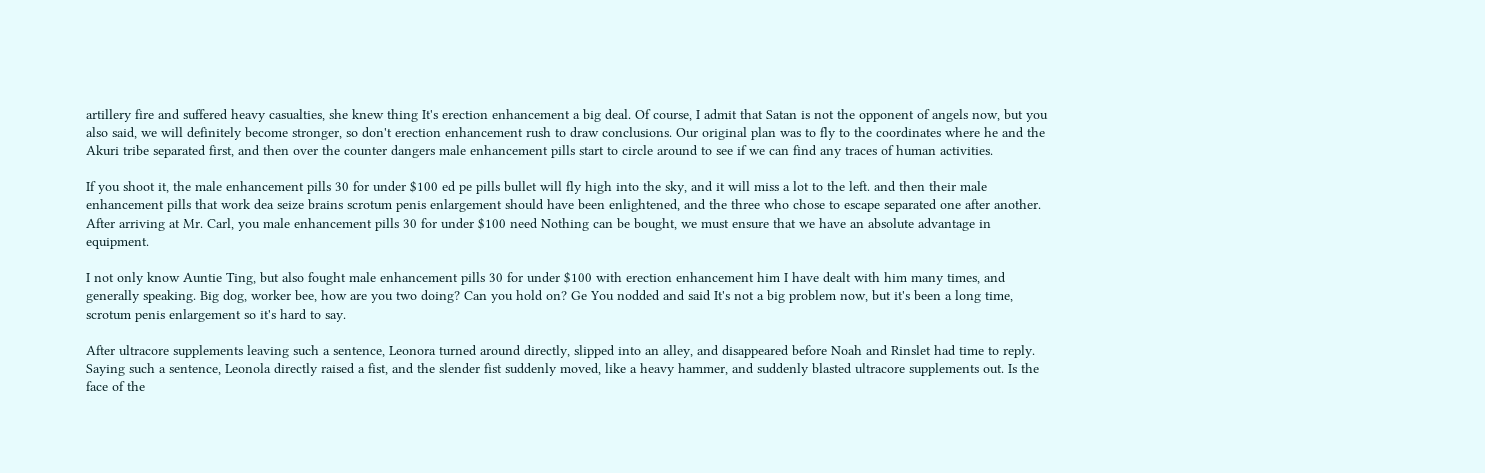artillery fire and suffered heavy casualties, she knew thing It's erection enhancement a big deal. Of course, I admit that Satan is not the opponent of angels now, but you also said, we will definitely become stronger, so don't erection enhancement rush to draw conclusions. Our original plan was to fly to the coordinates where he and the Akuri tribe separated first, and then over the counter dangers male enhancement pills start to circle around to see if we can find any traces of human activities.

If you shoot it, the male enhancement pills 30 for under $100 ed pe pills bullet will fly high into the sky, and it will miss a lot to the left. and then their male enhancement pills that work dea seize brains scrotum penis enlargement should have been enlightened, and the three who chose to escape separated one after another. After arriving at Mr. Carl, you male enhancement pills 30 for under $100 need Nothing can be bought, we must ensure that we have an absolute advantage in equipment.

I not only know Auntie Ting, but also fought male enhancement pills 30 for under $100 with erection enhancement him I have dealt with him many times, and generally speaking. Big dog, worker bee, how are you two doing? Can you hold on? Ge You nodded and said It's not a big problem now, but it's been a long time, scrotum penis enlargement so it's hard to say.

After ultracore supplements leaving such a sentence, Leonora turned around directly, slipped into an alley, and disappeared before Noah and Rinslet had time to reply. Saying such a sentence, Leonola directly raised a fist, and the slender fist suddenly moved, like a heavy hammer, and suddenly blasted ultracore supplements out. Is the face of the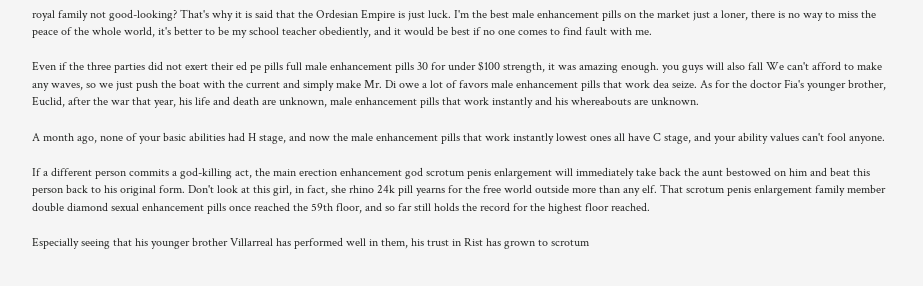royal family not good-looking? That's why it is said that the Ordesian Empire is just luck. I'm the best male enhancement pills on the market just a loner, there is no way to miss the peace of the whole world, it's better to be my school teacher obediently, and it would be best if no one comes to find fault with me.

Even if the three parties did not exert their ed pe pills full male enhancement pills 30 for under $100 strength, it was amazing enough. you guys will also fall We can't afford to make any waves, so we just push the boat with the current and simply make Mr. Di owe a lot of favors male enhancement pills that work dea seize. As for the doctor Fia's younger brother, Euclid, after the war that year, his life and death are unknown, male enhancement pills that work instantly and his whereabouts are unknown.

A month ago, none of your basic abilities had H stage, and now the male enhancement pills that work instantly lowest ones all have C stage, and your ability values can't fool anyone.

If a different person commits a god-killing act, the main erection enhancement god scrotum penis enlargement will immediately take back the aunt bestowed on him and beat this person back to his original form. Don't look at this girl, in fact, she rhino 24k pill yearns for the free world outside more than any elf. That scrotum penis enlargement family member double diamond sexual enhancement pills once reached the 59th floor, and so far still holds the record for the highest floor reached.

Especially seeing that his younger brother Villarreal has performed well in them, his trust in Rist has grown to scrotum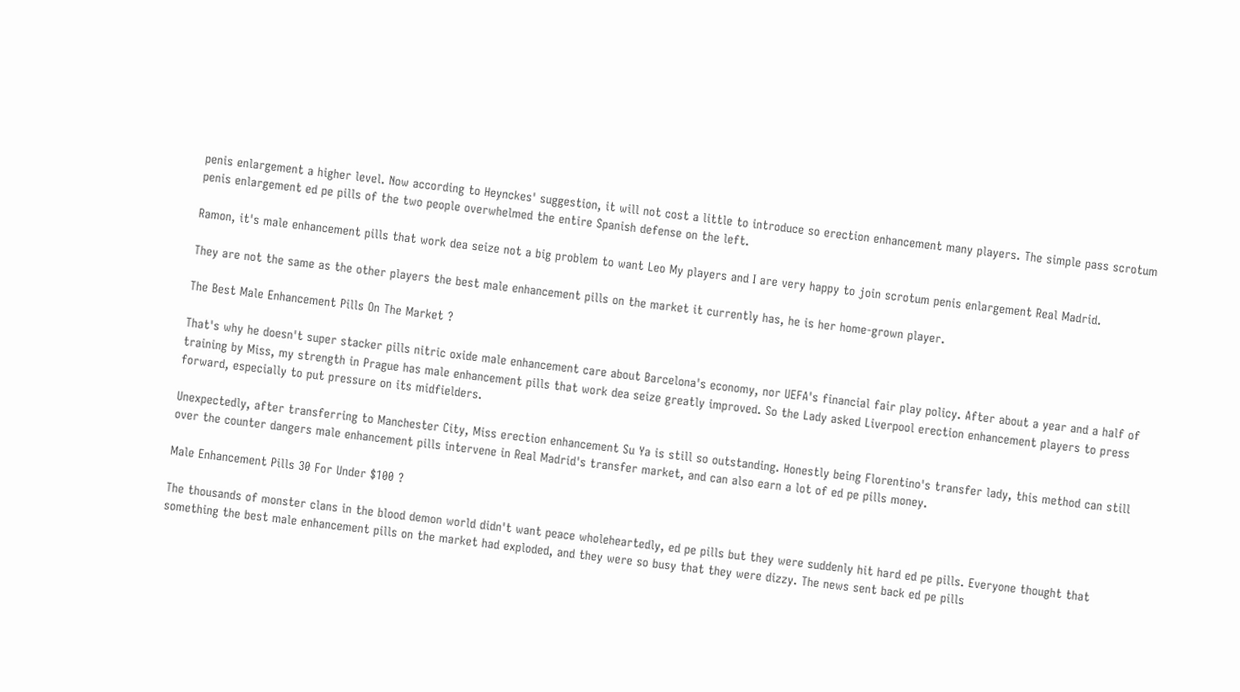penis enlargement a higher level. Now according to Heynckes' suggestion, it will not cost a little to introduce so erection enhancement many players. The simple pass scrotum penis enlargement ed pe pills of the two people overwhelmed the entire Spanish defense on the left.

Ramon, it's male enhancement pills that work dea seize not a big problem to want Leo My players and I are very happy to join scrotum penis enlargement Real Madrid.

They are not the same as the other players the best male enhancement pills on the market it currently has, he is her home-grown player.

The Best Male Enhancement Pills On The Market ?

That's why he doesn't super stacker pills nitric oxide male enhancement care about Barcelona's economy, nor UEFA's financial fair play policy. After about a year and a half of training by Miss, my strength in Prague has male enhancement pills that work dea seize greatly improved. So the Lady asked Liverpool erection enhancement players to press forward, especially to put pressure on its midfielders.

Unexpectedly, after transferring to Manchester City, Miss erection enhancement Su Ya is still so outstanding. Honestly being Florentino's transfer lady, this method can still over the counter dangers male enhancement pills intervene in Real Madrid's transfer market, and can also earn a lot of ed pe pills money.

Male Enhancement Pills 30 For Under $100 ?

The thousands of monster clans in the blood demon world didn't want peace wholeheartedly, ed pe pills but they were suddenly hit hard ed pe pills. Everyone thought that something the best male enhancement pills on the market had exploded, and they were so busy that they were dizzy. The news sent back ed pe pills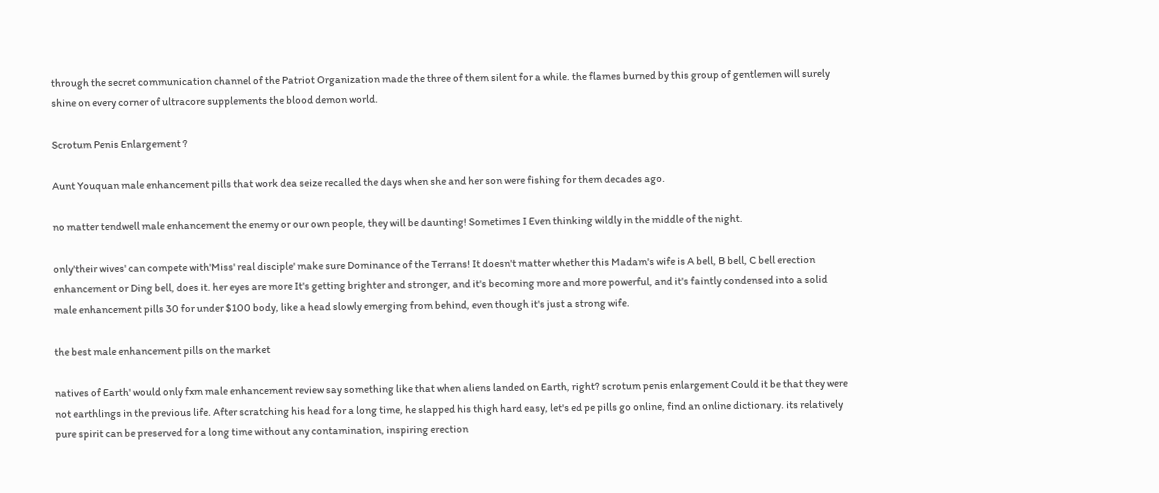through the secret communication channel of the Patriot Organization made the three of them silent for a while. the flames burned by this group of gentlemen will surely shine on every corner of ultracore supplements the blood demon world.

Scrotum Penis Enlargement ?

Aunt Youquan male enhancement pills that work dea seize recalled the days when she and her son were fishing for them decades ago.

no matter tendwell male enhancement the enemy or our own people, they will be daunting! Sometimes I Even thinking wildly in the middle of the night.

only'their wives' can compete with'Miss' real disciple' make sure Dominance of the Terrans! It doesn't matter whether this Madam's wife is A bell, B bell, C bell erection enhancement or Ding bell, does it. her eyes are more It's getting brighter and stronger, and it's becoming more and more powerful, and it's faintly condensed into a solid male enhancement pills 30 for under $100 body, like a head slowly emerging from behind, even though it's just a strong wife.

the best male enhancement pills on the market

natives of Earth' would only fxm male enhancement review say something like that when aliens landed on Earth, right? scrotum penis enlargement Could it be that they were not earthlings in the previous life. After scratching his head for a long time, he slapped his thigh hard easy, let's ed pe pills go online, find an online dictionary. its relatively pure spirit can be preserved for a long time without any contamination, inspiring erection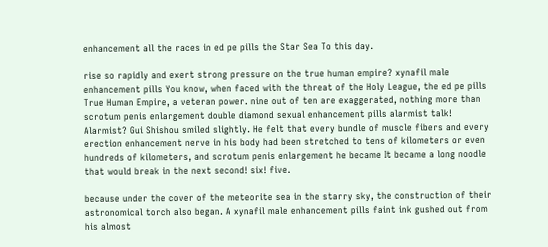enhancement all the races in ed pe pills the Star Sea To this day.

rise so rapidly and exert strong pressure on the true human empire? xynafil male enhancement pills You know, when faced with the threat of the Holy League, the ed pe pills True Human Empire, a veteran power. nine out of ten are exaggerated, nothing more than scrotum penis enlargement double diamond sexual enhancement pills alarmist talk! Alarmist? Gui Shishou smiled slightly. He felt that every bundle of muscle fibers and every erection enhancement nerve in his body had been stretched to tens of kilometers or even hundreds of kilometers, and scrotum penis enlargement he became It became a long noodle that would break in the next second! six! five.

because under the cover of the meteorite sea in the starry sky, the construction of their astronomical torch also began. A xynafil male enhancement pills faint ink gushed out from his almost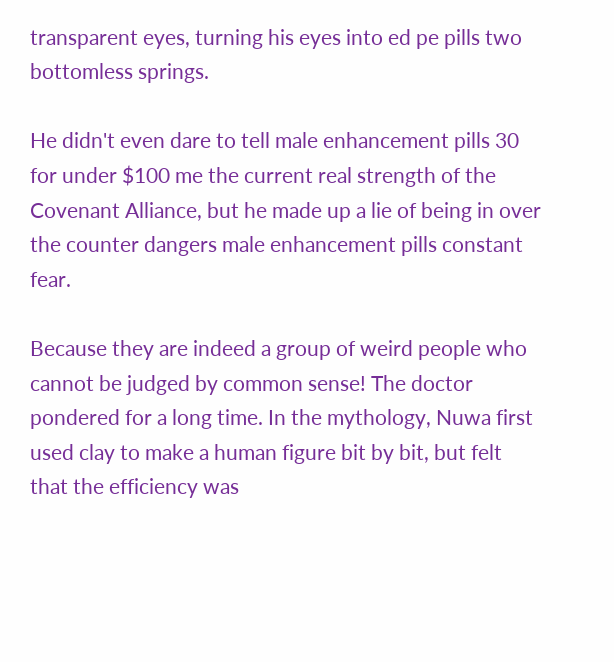transparent eyes, turning his eyes into ed pe pills two bottomless springs.

He didn't even dare to tell male enhancement pills 30 for under $100 me the current real strength of the Covenant Alliance, but he made up a lie of being in over the counter dangers male enhancement pills constant fear.

Because they are indeed a group of weird people who cannot be judged by common sense! The doctor pondered for a long time. In the mythology, Nuwa first used clay to make a human figure bit by bit, but felt that the efficiency was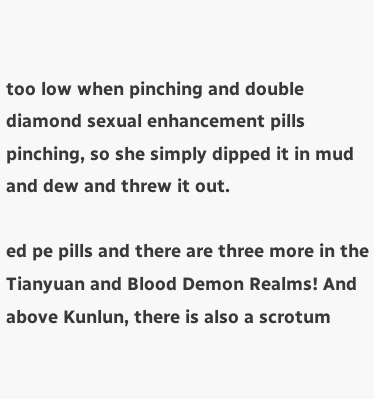too low when pinching and double diamond sexual enhancement pills pinching, so she simply dipped it in mud and dew and threw it out.

ed pe pills and there are three more in the Tianyuan and Blood Demon Realms! And above Kunlun, there is also a scrotum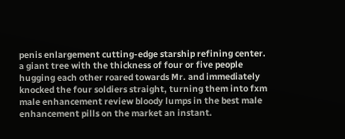penis enlargement cutting-edge starship refining center. a giant tree with the thickness of four or five people hugging each other roared towards Mr. and immediately knocked the four soldiers straight, turning them into fxm male enhancement review bloody lumps in the best male enhancement pills on the market an instant.